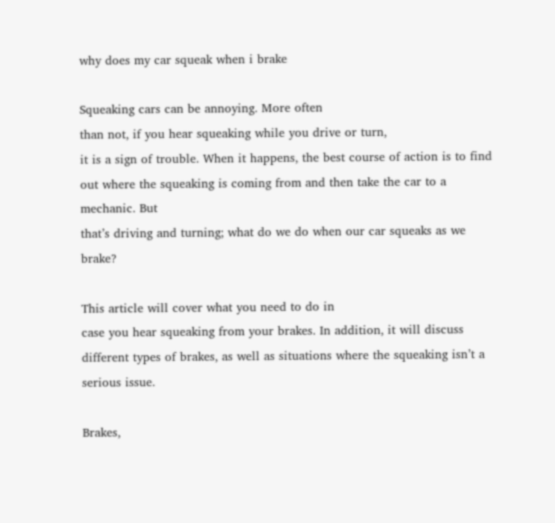why does my car squeak when i brake

Squeaking cars can be annoying. More often
than not, if you hear squeaking while you drive or turn,
it is a sign of trouble. When it happens, the best course of action is to find
out where the squeaking is coming from and then take the car to a mechanic. But
that’s driving and turning; what do we do when our car squeaks as we brake?

This article will cover what you need to do in
case you hear squeaking from your brakes. In addition, it will discuss
different types of brakes, as well as situations where the squeaking isn’t a
serious issue.

Brakes,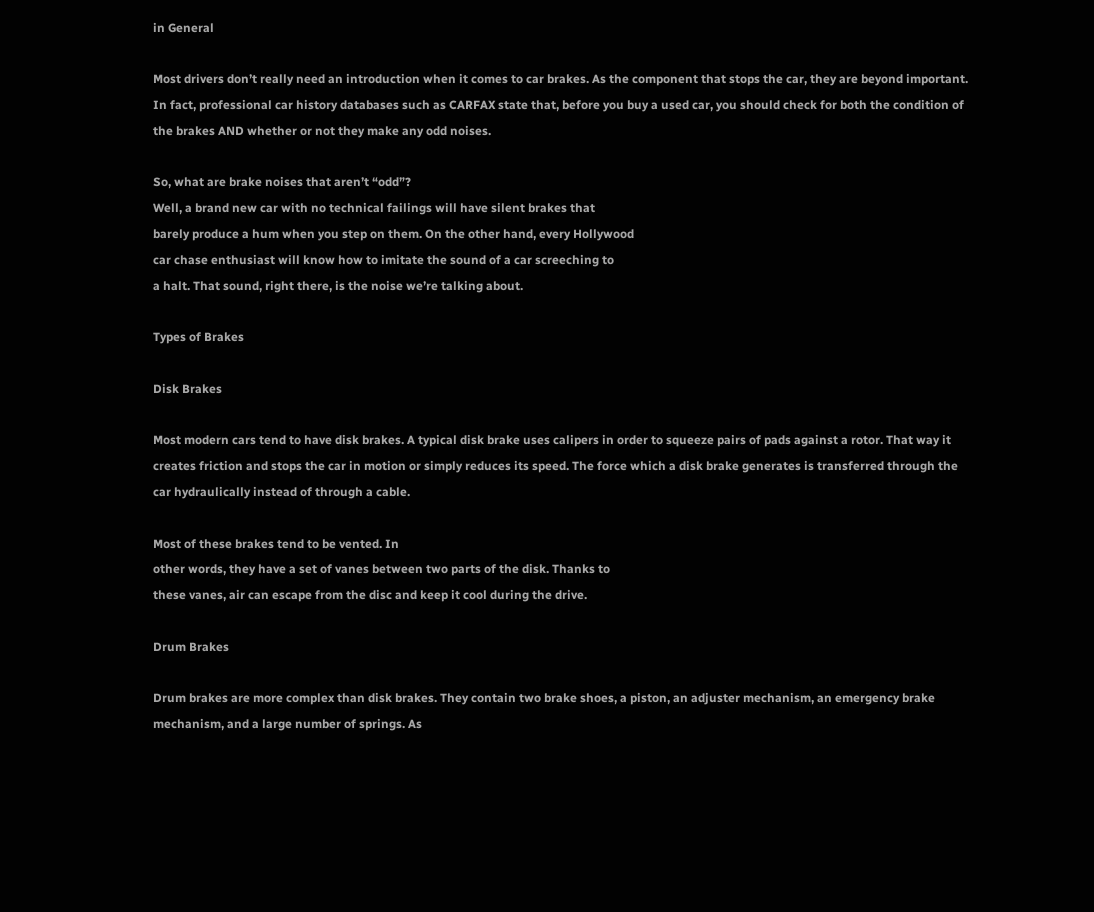in General

Most drivers don’t really need an introduction when it comes to car brakes. As the component that stops the car, they are beyond important. In fact, professional car history databases such as CARFAX state that, before you buy a used car, you should check for both the condition of the brakes AND whether or not they make any odd noises.

So, what are brake noises that aren’t “odd”?
Well, a brand new car with no technical failings will have silent brakes that
barely produce a hum when you step on them. On the other hand, every Hollywood
car chase enthusiast will know how to imitate the sound of a car screeching to
a halt. That sound, right there, is the noise we’re talking about.

Types of Brakes

Disk Brakes

Most modern cars tend to have disk brakes. A typical disk brake uses calipers in order to squeeze pairs of pads against a rotor. That way it creates friction and stops the car in motion or simply reduces its speed. The force which a disk brake generates is transferred through the car hydraulically instead of through a cable.

Most of these brakes tend to be vented. In
other words, they have a set of vanes between two parts of the disk. Thanks to
these vanes, air can escape from the disc and keep it cool during the drive.

Drum Brakes

Drum brakes are more complex than disk brakes. They contain two brake shoes, a piston, an adjuster mechanism, an emergency brake mechanism, and a large number of springs. As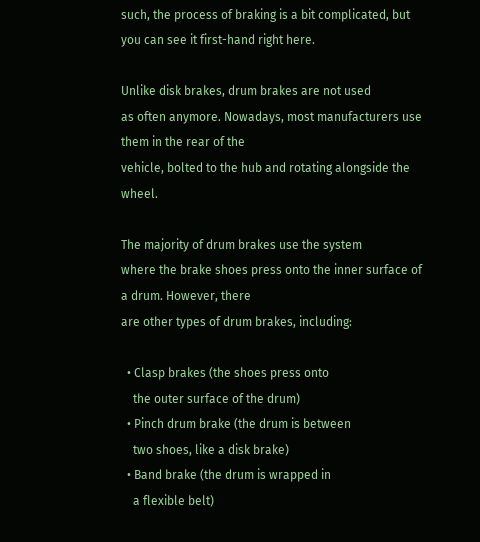such, the process of braking is a bit complicated, but you can see it first-hand right here.

Unlike disk brakes, drum brakes are not used
as often anymore. Nowadays, most manufacturers use them in the rear of the
vehicle, bolted to the hub and rotating alongside the wheel.

The majority of drum brakes use the system
where the brake shoes press onto the inner surface of a drum. However, there
are other types of drum brakes, including:

  • Clasp brakes (the shoes press onto
    the outer surface of the drum)
  • Pinch drum brake (the drum is between
    two shoes, like a disk brake)
  • Band brake (the drum is wrapped in
    a flexible belt)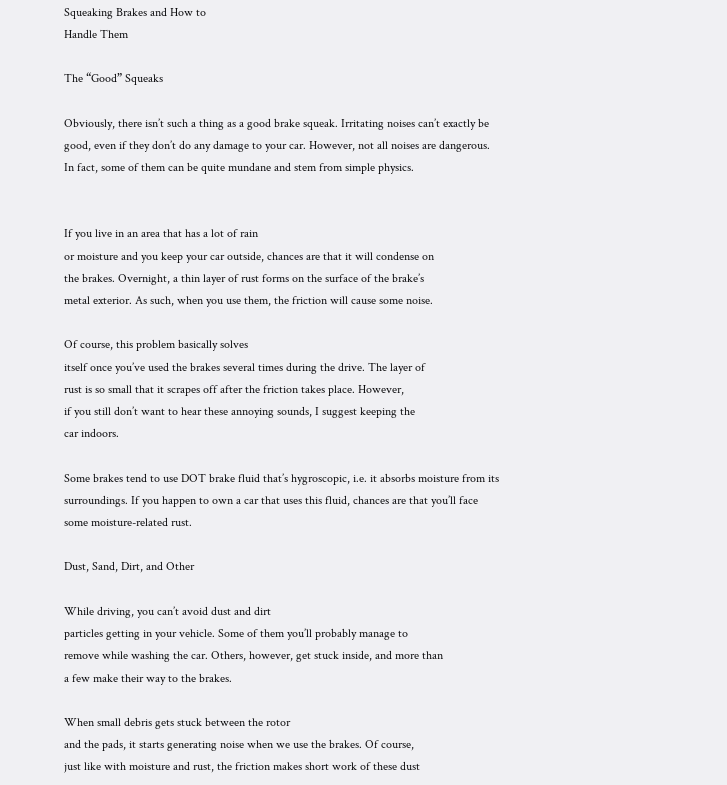Squeaking Brakes and How to
Handle Them

The “Good” Squeaks

Obviously, there isn’t such a thing as a good brake squeak. Irritating noises can’t exactly be good, even if they don’t do any damage to your car. However, not all noises are dangerous. In fact, some of them can be quite mundane and stem from simple physics.


If you live in an area that has a lot of rain
or moisture and you keep your car outside, chances are that it will condense on
the brakes. Overnight, a thin layer of rust forms on the surface of the brake’s
metal exterior. As such, when you use them, the friction will cause some noise.

Of course, this problem basically solves
itself once you’ve used the brakes several times during the drive. The layer of
rust is so small that it scrapes off after the friction takes place. However,
if you still don’t want to hear these annoying sounds, I suggest keeping the
car indoors.

Some brakes tend to use DOT brake fluid that’s hygroscopic, i.e. it absorbs moisture from its surroundings. If you happen to own a car that uses this fluid, chances are that you’ll face some moisture-related rust.

Dust, Sand, Dirt, and Other

While driving, you can’t avoid dust and dirt
particles getting in your vehicle. Some of them you’ll probably manage to
remove while washing the car. Others, however, get stuck inside, and more than
a few make their way to the brakes.

When small debris gets stuck between the rotor
and the pads, it starts generating noise when we use the brakes. Of course,
just like with moisture and rust, the friction makes short work of these dust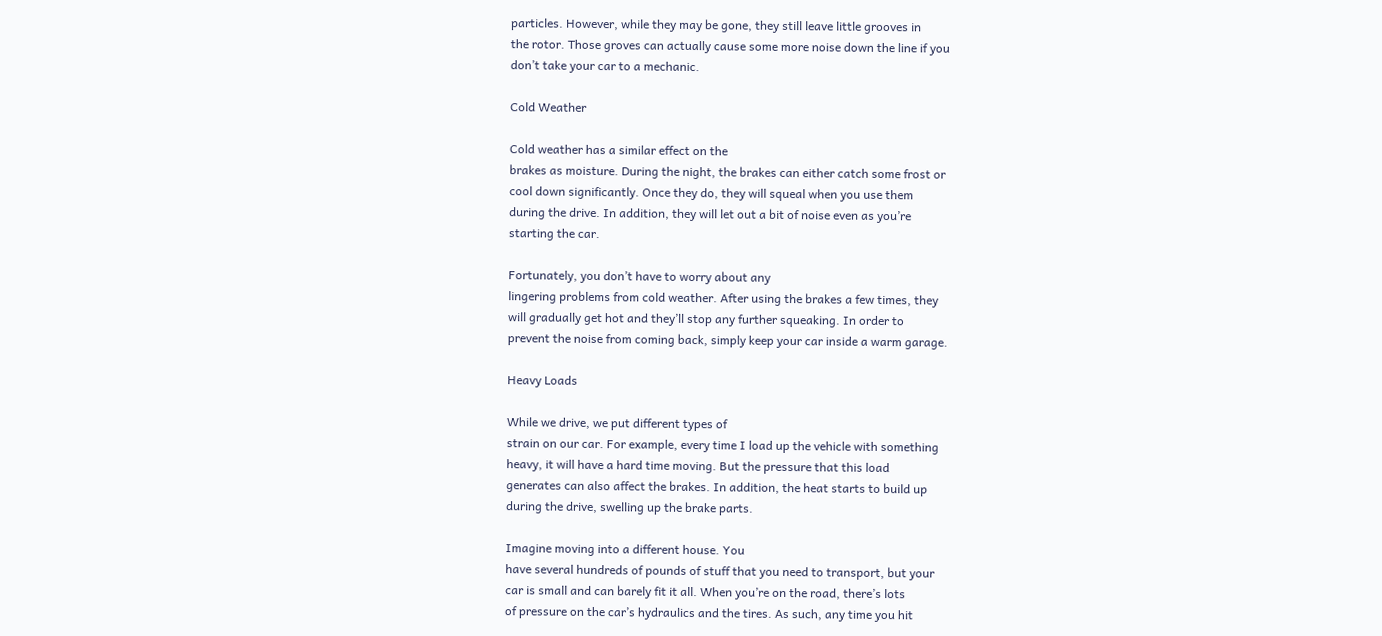particles. However, while they may be gone, they still leave little grooves in
the rotor. Those groves can actually cause some more noise down the line if you
don’t take your car to a mechanic.

Cold Weather

Cold weather has a similar effect on the
brakes as moisture. During the night, the brakes can either catch some frost or
cool down significantly. Once they do, they will squeal when you use them
during the drive. In addition, they will let out a bit of noise even as you’re
starting the car.

Fortunately, you don’t have to worry about any
lingering problems from cold weather. After using the brakes a few times, they
will gradually get hot and they’ll stop any further squeaking. In order to
prevent the noise from coming back, simply keep your car inside a warm garage.

Heavy Loads

While we drive, we put different types of
strain on our car. For example, every time I load up the vehicle with something
heavy, it will have a hard time moving. But the pressure that this load
generates can also affect the brakes. In addition, the heat starts to build up
during the drive, swelling up the brake parts.

Imagine moving into a different house. You
have several hundreds of pounds of stuff that you need to transport, but your
car is small and can barely fit it all. When you’re on the road, there’s lots
of pressure on the car’s hydraulics and the tires. As such, any time you hit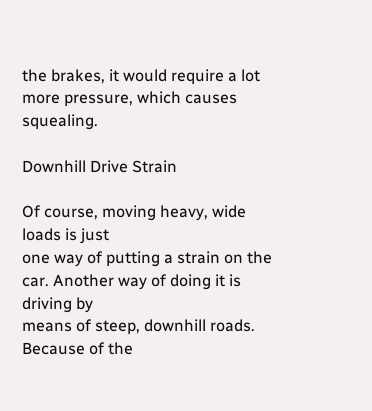the brakes, it would require a lot more pressure, which causes squealing.

Downhill Drive Strain

Of course, moving heavy, wide loads is just
one way of putting a strain on the car. Another way of doing it is driving by
means of steep, downhill roads. Because of the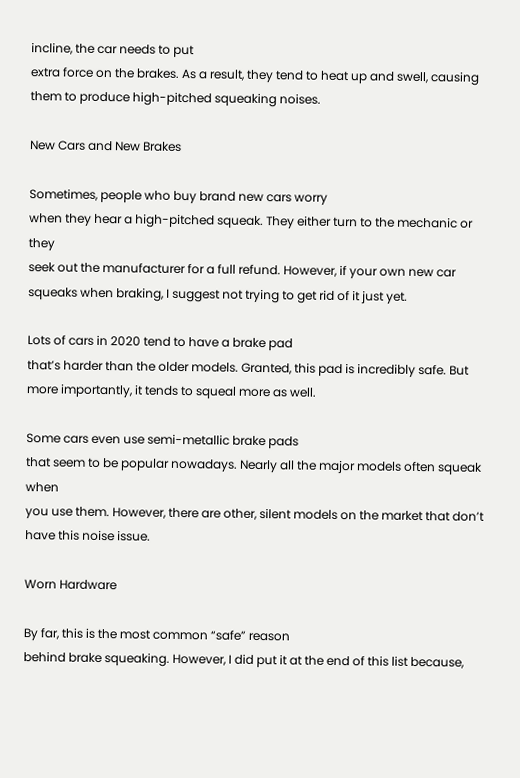incline, the car needs to put
extra force on the brakes. As a result, they tend to heat up and swell, causing
them to produce high-pitched squeaking noises.

New Cars and New Brakes

Sometimes, people who buy brand new cars worry
when they hear a high-pitched squeak. They either turn to the mechanic or they
seek out the manufacturer for a full refund. However, if your own new car
squeaks when braking, I suggest not trying to get rid of it just yet.

Lots of cars in 2020 tend to have a brake pad
that’s harder than the older models. Granted, this pad is incredibly safe. But
more importantly, it tends to squeal more as well.

Some cars even use semi-metallic brake pads
that seem to be popular nowadays. Nearly all the major models often squeak when
you use them. However, there are other, silent models on the market that don’t
have this noise issue.

Worn Hardware

By far, this is the most common “safe” reason
behind brake squeaking. However, I did put it at the end of this list because,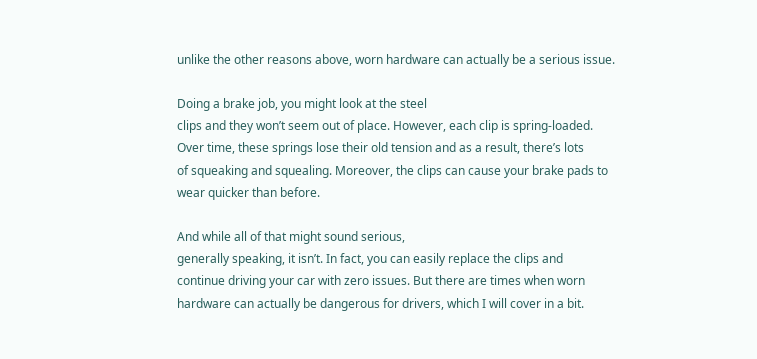unlike the other reasons above, worn hardware can actually be a serious issue.

Doing a brake job, you might look at the steel
clips and they won’t seem out of place. However, each clip is spring-loaded.
Over time, these springs lose their old tension and as a result, there’s lots
of squeaking and squealing. Moreover, the clips can cause your brake pads to
wear quicker than before.

And while all of that might sound serious,
generally speaking, it isn’t. In fact, you can easily replace the clips and
continue driving your car with zero issues. But there are times when worn
hardware can actually be dangerous for drivers, which I will cover in a bit.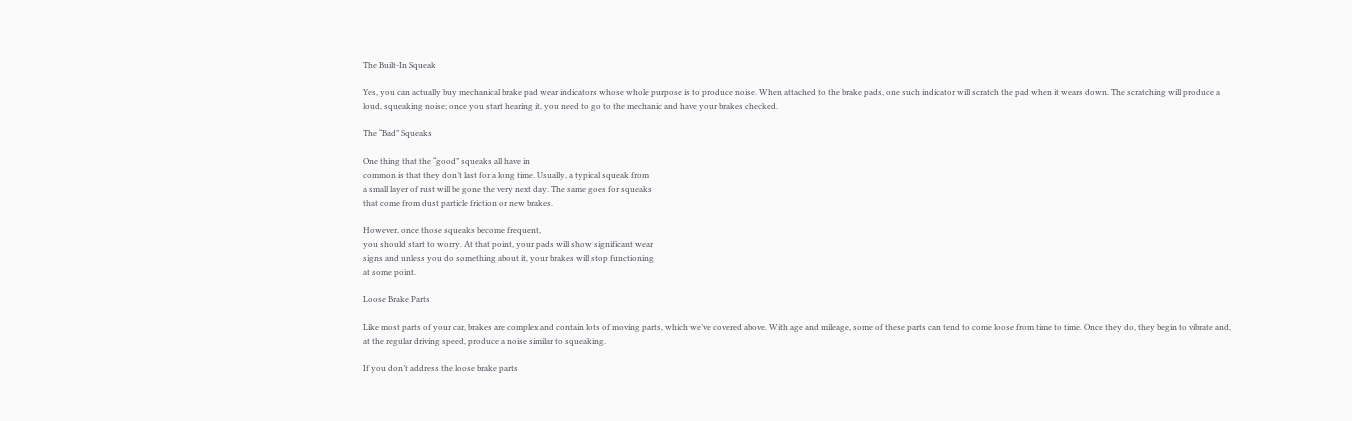The Built-In Squeak

Yes, you can actually buy mechanical brake pad wear indicators whose whole purpose is to produce noise. When attached to the brake pads, one such indicator will scratch the pad when it wears down. The scratching will produce a loud, squeaking noise; once you start hearing it, you need to go to the mechanic and have your brakes checked.

The “Bad” Squeaks

One thing that the “good” squeaks all have in
common is that they don’t last for a long time. Usually, a typical squeak from
a small layer of rust will be gone the very next day. The same goes for squeaks
that come from dust particle friction or new brakes.

However, once those squeaks become frequent,
you should start to worry. At that point, your pads will show significant wear
signs and unless you do something about it, your brakes will stop functioning
at some point.

Loose Brake Parts

Like most parts of your car, brakes are complex and contain lots of moving parts, which we’ve covered above. With age and mileage, some of these parts can tend to come loose from time to time. Once they do, they begin to vibrate and, at the regular driving speed, produce a noise similar to squeaking.

If you don’t address the loose brake parts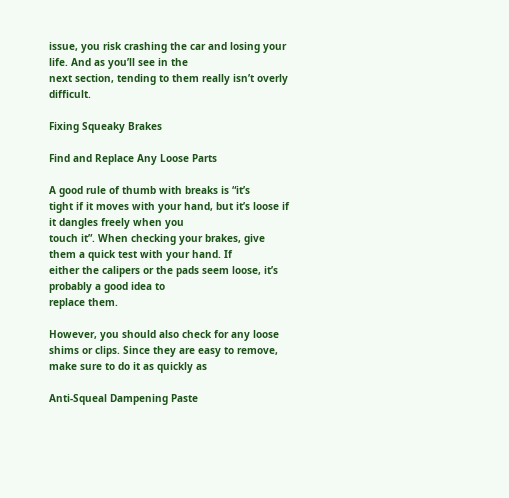issue, you risk crashing the car and losing your life. And as you’ll see in the
next section, tending to them really isn’t overly difficult.

Fixing Squeaky Brakes

Find and Replace Any Loose Parts

A good rule of thumb with breaks is “it’s
tight if it moves with your hand, but it’s loose if it dangles freely when you
touch it”. When checking your brakes, give them a quick test with your hand. If
either the calipers or the pads seem loose, it’s probably a good idea to
replace them.

However, you should also check for any loose
shims or clips. Since they are easy to remove, make sure to do it as quickly as

Anti-Squeal Dampening Paste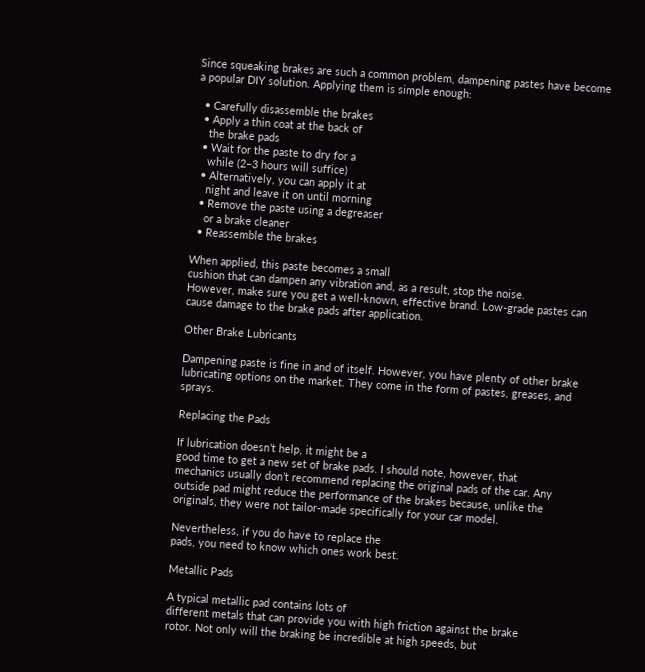Since squeaking brakes are such a common problem, dampening pastes have become a popular DIY solution. Applying them is simple enough:

  • Carefully disassemble the brakes
  • Apply a thin coat at the back of
    the brake pads
  • Wait for the paste to dry for a
    while (2–3 hours will suffice)
  • Alternatively, you can apply it at
    night and leave it on until morning
  • Remove the paste using a degreaser
    or a brake cleaner
  • Reassemble the brakes

When applied, this paste becomes a small
cushion that can dampen any vibration and, as a result, stop the noise.
However, make sure you get a well-known, effective brand. Low-grade pastes can
cause damage to the brake pads after application.

Other Brake Lubricants

Dampening paste is fine in and of itself. However, you have plenty of other brake lubricating options on the market. They come in the form of pastes, greases, and sprays.

Replacing the Pads

If lubrication doesn’t help, it might be a
good time to get a new set of brake pads. I should note, however, that
mechanics usually don’t recommend replacing the original pads of the car. Any
outside pad might reduce the performance of the brakes because, unlike the
originals, they were not tailor-made specifically for your car model.

Nevertheless, if you do have to replace the
pads, you need to know which ones work best.

Metallic Pads

A typical metallic pad contains lots of
different metals that can provide you with high friction against the brake
rotor. Not only will the braking be incredible at high speeds, but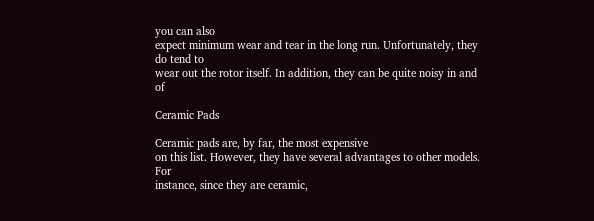you can also
expect minimum wear and tear in the long run. Unfortunately, they do tend to
wear out the rotor itself. In addition, they can be quite noisy in and of

Ceramic Pads

Ceramic pads are, by far, the most expensive
on this list. However, they have several advantages to other models. For
instance, since they are ceramic,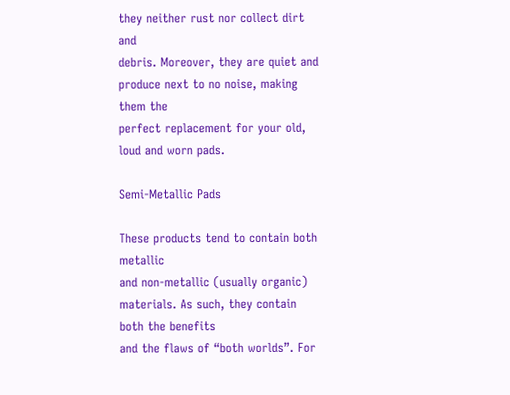they neither rust nor collect dirt and
debris. Moreover, they are quiet and produce next to no noise, making them the
perfect replacement for your old, loud and worn pads.

Semi-Metallic Pads

These products tend to contain both metallic
and non-metallic (usually organic) materials. As such, they contain both the benefits
and the flaws of “both worlds”. For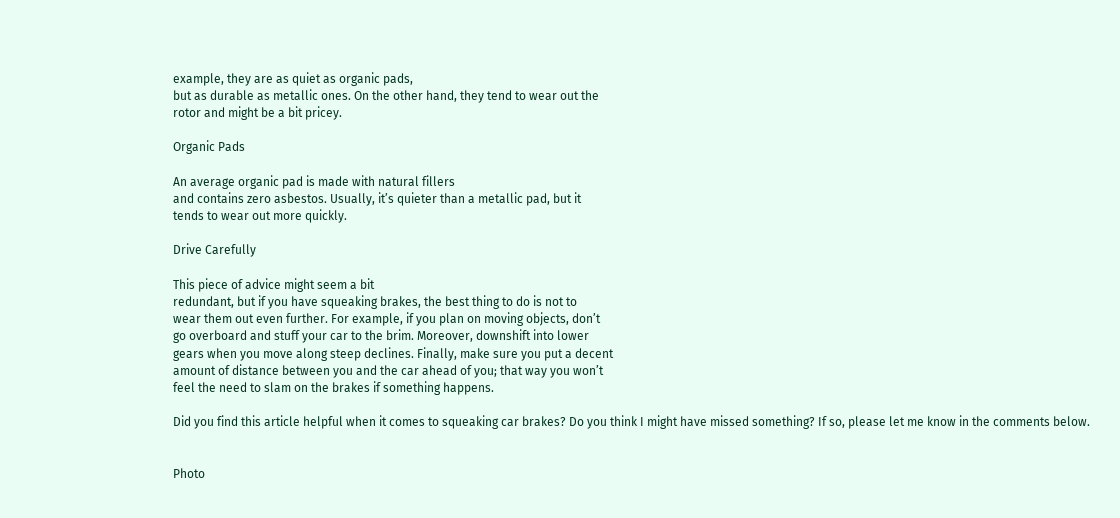example, they are as quiet as organic pads,
but as durable as metallic ones. On the other hand, they tend to wear out the
rotor and might be a bit pricey.

Organic Pads

An average organic pad is made with natural fillers
and contains zero asbestos. Usually, it’s quieter than a metallic pad, but it
tends to wear out more quickly.

Drive Carefully

This piece of advice might seem a bit
redundant, but if you have squeaking brakes, the best thing to do is not to
wear them out even further. For example, if you plan on moving objects, don’t
go overboard and stuff your car to the brim. Moreover, downshift into lower
gears when you move along steep declines. Finally, make sure you put a decent
amount of distance between you and the car ahead of you; that way you won’t
feel the need to slam on the brakes if something happens.

Did you find this article helpful when it comes to squeaking car brakes? Do you think I might have missed something? If so, please let me know in the comments below.


Photo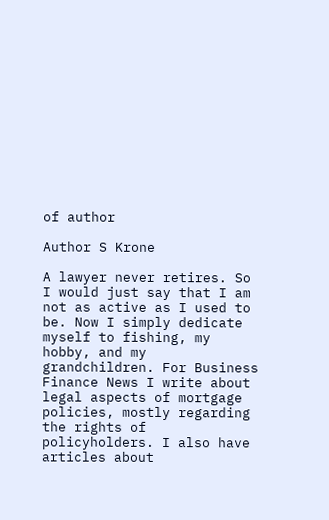of author

Author S Krone

A lawyer never retires. So I would just say that I am not as active as I used to be. Now I simply dedicate myself to fishing, my hobby, and my grandchildren. For Business Finance News I write about legal aspects of mortgage policies, mostly regarding the rights of policyholders. I also have articles about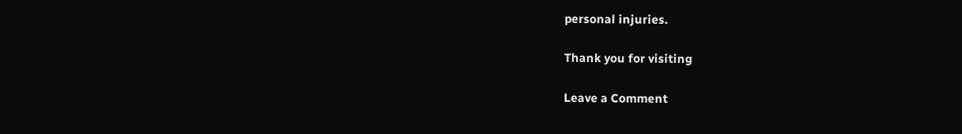personal injuries.

Thank you for visiting

Leave a Comment